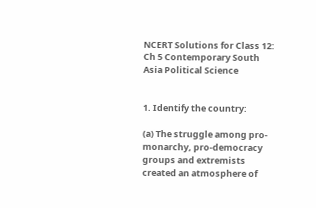NCERT Solutions for Class 12: Ch 5 Contemporary South Asia Political Science


1. Identify the country:

(a) The struggle among pro-monarchy, pro-democracy groups and extremists created an atmosphere of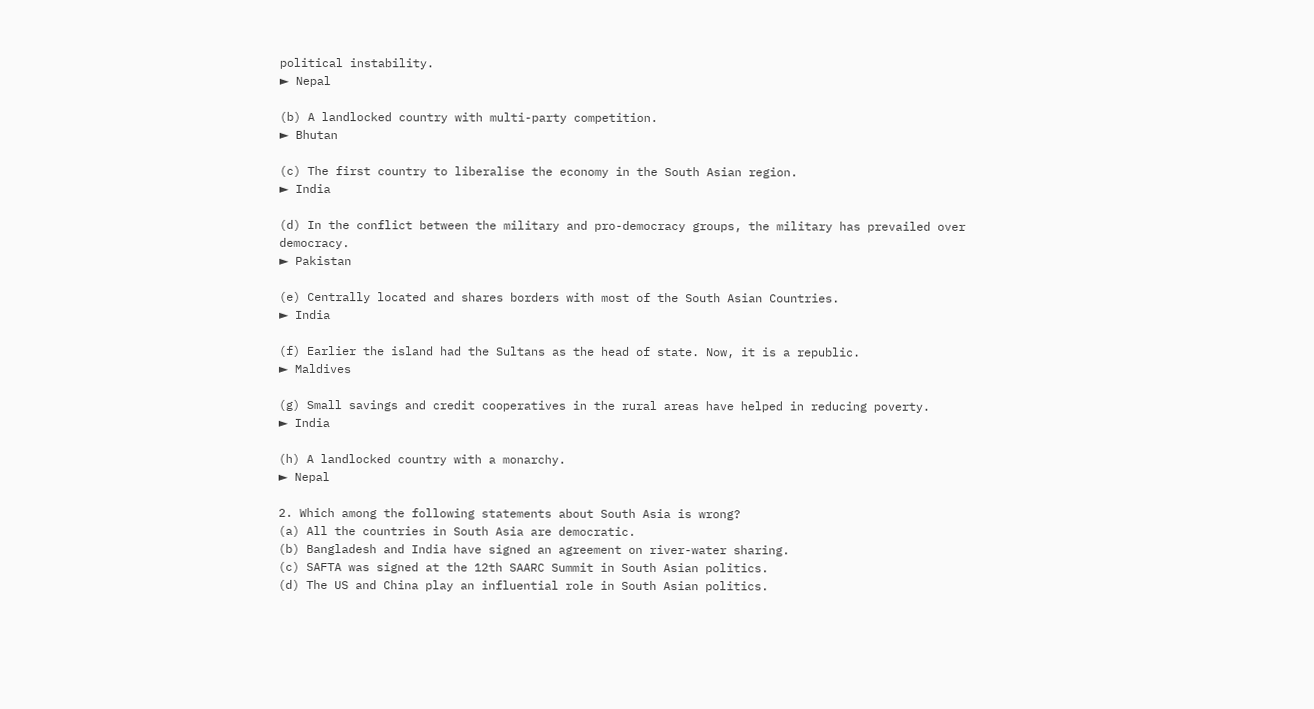political instability.
► Nepal

(b) A landlocked country with multi-party competition.
► Bhutan

(c) The first country to liberalise the economy in the South Asian region.
► India

(d) In the conflict between the military and pro-democracy groups, the military has prevailed over democracy.
► Pakistan

(e) Centrally located and shares borders with most of the South Asian Countries.
► India

(f) Earlier the island had the Sultans as the head of state. Now, it is a republic.
► Maldives

(g) Small savings and credit cooperatives in the rural areas have helped in reducing poverty.
► India

(h) A landlocked country with a monarchy.
► Nepal

2. Which among the following statements about South Asia is wrong?
(a) All the countries in South Asia are democratic.
(b) Bangladesh and India have signed an agreement on river-water sharing.
(c) SAFTA was signed at the 12th SAARC Summit in South Asian politics.
(d) The US and China play an influential role in South Asian politics.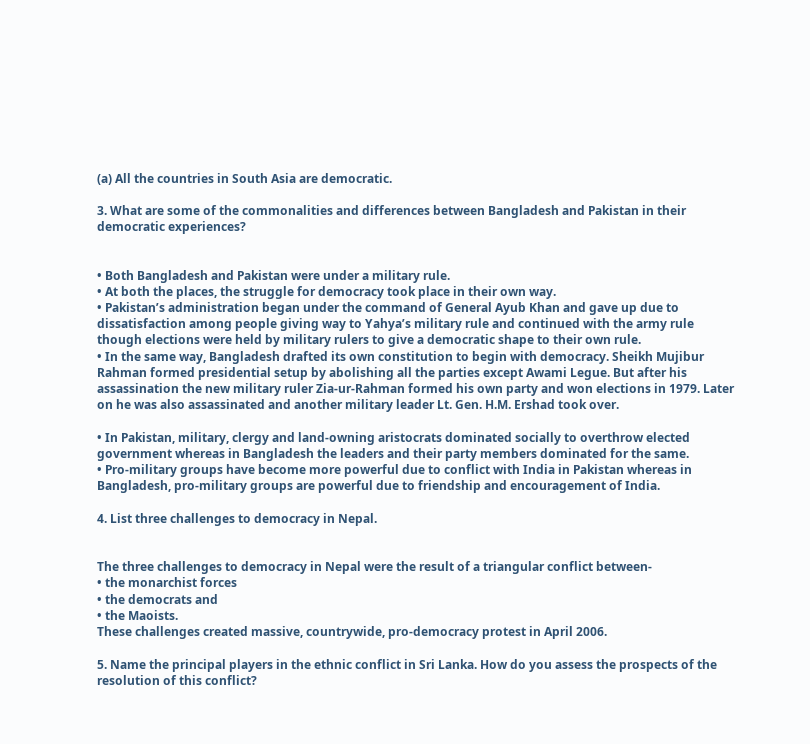(a) All the countries in South Asia are democratic.

3. What are some of the commonalities and differences between Bangladesh and Pakistan in their democratic experiences?


• Both Bangladesh and Pakistan were under a military rule.
• At both the places, the struggle for democracy took place in their own way.
• Pakistan’s administration began under the command of General Ayub Khan and gave up due to dissatisfaction among people giving way to Yahya’s military rule and continued with the army rule though elections were held by military rulers to give a democratic shape to their own rule.
• In the same way, Bangladesh drafted its own constitution to begin with democracy. Sheikh Mujibur Rahman formed presidential setup by abolishing all the parties except Awami Legue. But after his assassination the new military ruler Zia-ur-Rahman formed his own party and won elections in 1979. Later on he was also assassinated and another military leader Lt. Gen. H.M. Ershad took over.

• In Pakistan, military, clergy and land-owning aristocrats dominated socially to overthrow elected government whereas in Bangladesh the leaders and their party members dominated for the same.
• Pro-military groups have become more powerful due to conflict with India in Pakistan whereas in Bangladesh, pro-military groups are powerful due to friendship and encouragement of India.

4. List three challenges to democracy in Nepal.


The three challenges to democracy in Nepal were the result of a triangular conflict between-
• the monarchist forces
• the democrats and
• the Maoists.
These challenges created massive, countrywide, pro-democracy protest in April 2006.

5. Name the principal players in the ethnic conflict in Sri Lanka. How do you assess the prospects of the resolution of this conflict?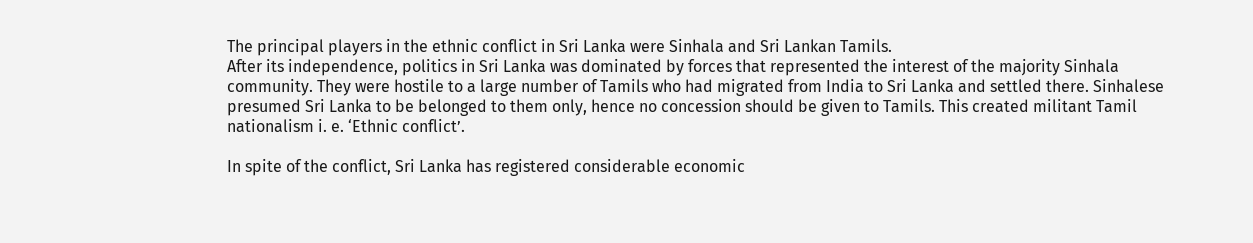The principal players in the ethnic conflict in Sri Lanka were Sinhala and Sri Lankan Tamils.
After its independence, politics in Sri Lanka was dominated by forces that represented the interest of the majority Sinhala community. They were hostile to a large number of Tamils who had migrated from India to Sri Lanka and settled there. Sinhalese presumed Sri Lanka to be belonged to them only, hence no concession should be given to Tamils. This created militant Tamil nationalism i. e. ‘Ethnic conflict’.

In spite of the conflict, Sri Lanka has registered considerable economic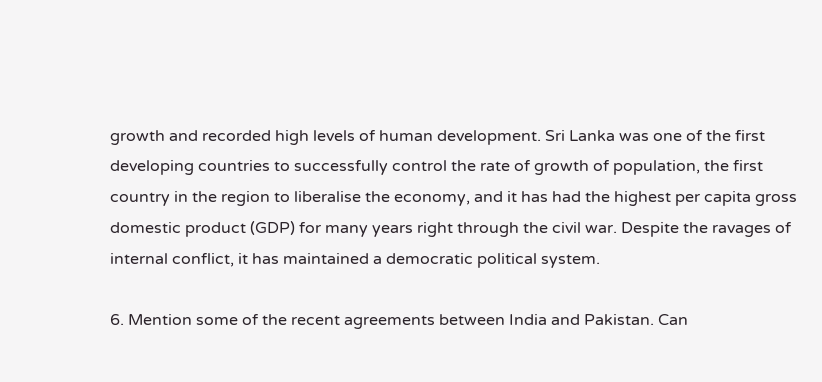growth and recorded high levels of human development. Sri Lanka was one of the first developing countries to successfully control the rate of growth of population, the first country in the region to liberalise the economy, and it has had the highest per capita gross domestic product (GDP) for many years right through the civil war. Despite the ravages of internal conflict, it has maintained a democratic political system.

6. Mention some of the recent agreements between India and Pakistan. Can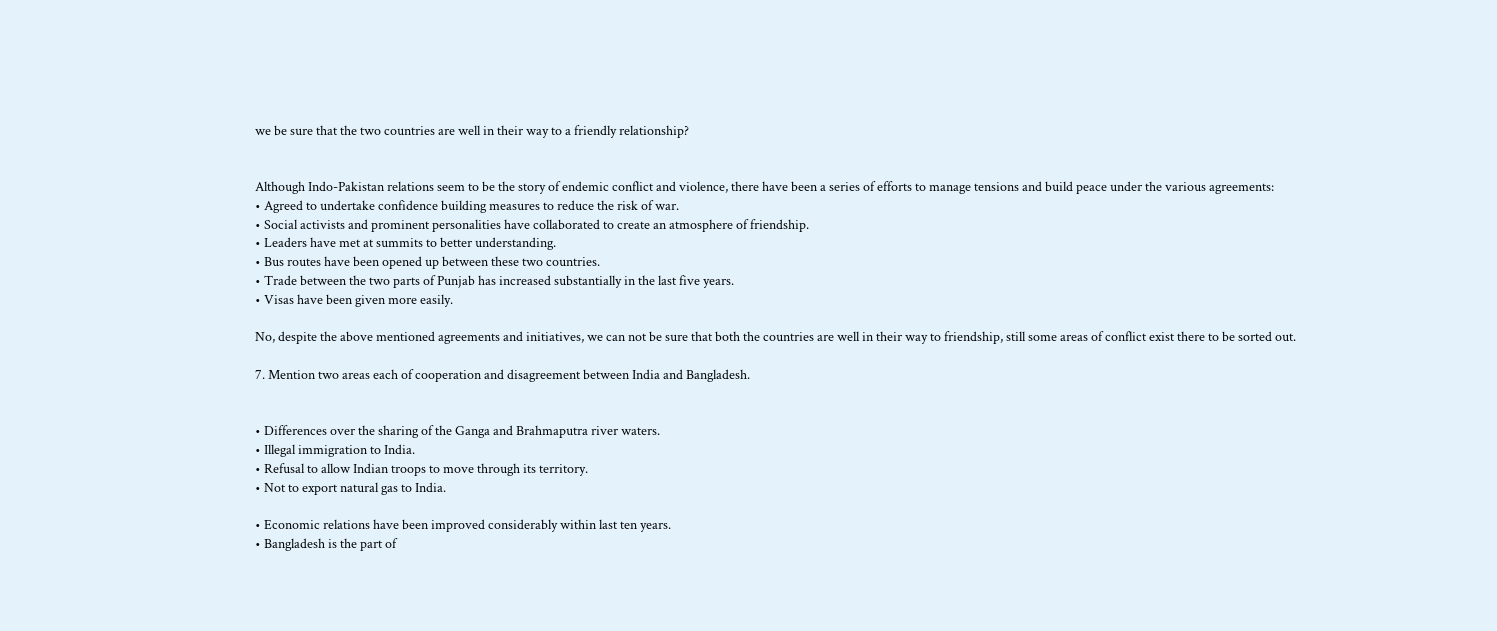we be sure that the two countries are well in their way to a friendly relationship?


Although Indo-Pakistan relations seem to be the story of endemic conflict and violence, there have been a series of efforts to manage tensions and build peace under the various agreements:
• Agreed to undertake confidence building measures to reduce the risk of war.
• Social activists and prominent personalities have collaborated to create an atmosphere of friendship.
• Leaders have met at summits to better understanding.
• Bus routes have been opened up between these two countries.
• Trade between the two parts of Punjab has increased substantially in the last five years.
• Visas have been given more easily.

No, despite the above mentioned agreements and initiatives, we can not be sure that both the countries are well in their way to friendship, still some areas of conflict exist there to be sorted out.

7. Mention two areas each of cooperation and disagreement between India and Bangladesh.


• Differences over the sharing of the Ganga and Brahmaputra river waters.
• Illegal immigration to India.
• Refusal to allow Indian troops to move through its territory.
• Not to export natural gas to India.

• Economic relations have been improved considerably within last ten years.
• Bangladesh is the part of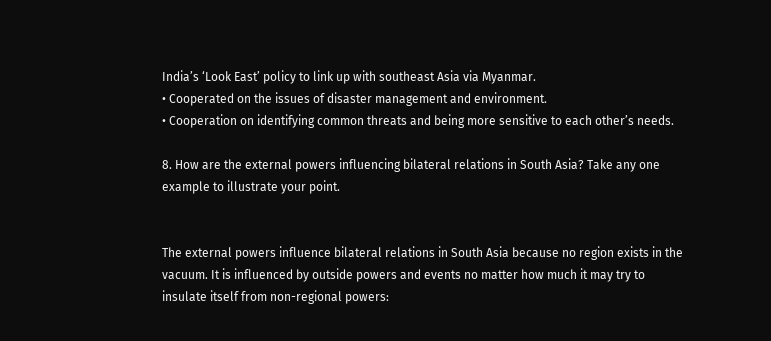India’s ‘Look East’ policy to link up with southeast Asia via Myanmar.
• Cooperated on the issues of disaster management and environment.
• Cooperation on identifying common threats and being more sensitive to each other’s needs.

8. How are the external powers influencing bilateral relations in South Asia? Take any one example to illustrate your point.


The external powers influence bilateral relations in South Asia because no region exists in the vacuum. It is influenced by outside powers and events no matter how much it may try to insulate itself from non-regional powers: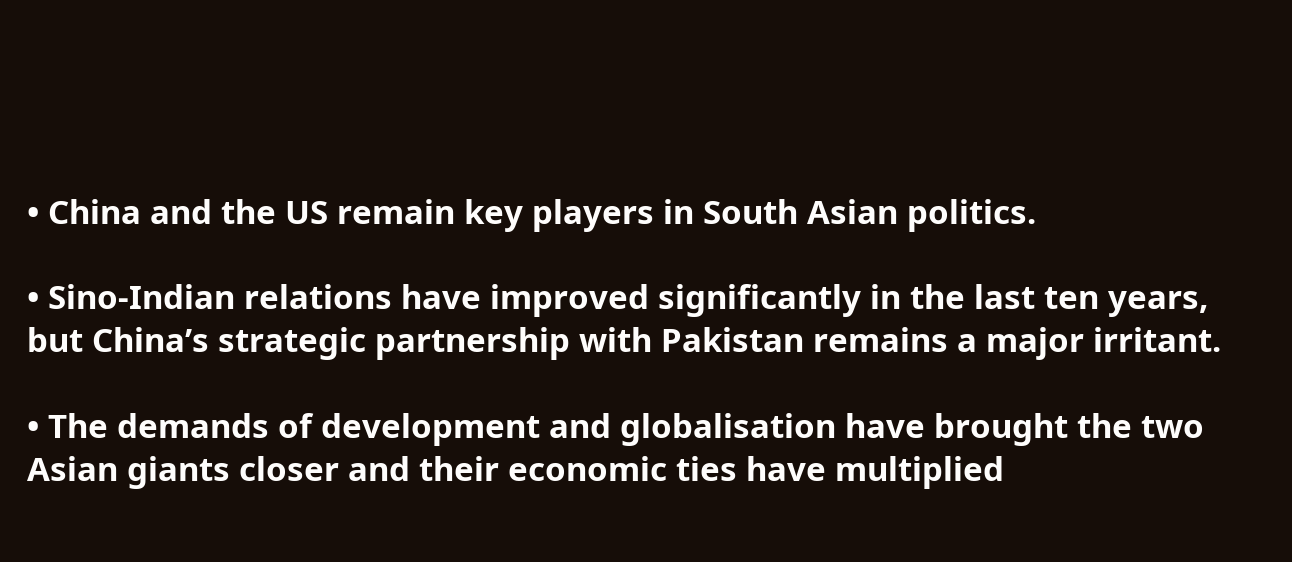• China and the US remain key players in South Asian politics.

• Sino-Indian relations have improved significantly in the last ten years, but China’s strategic partnership with Pakistan remains a major irritant.

• The demands of development and globalisation have brought the two Asian giants closer and their economic ties have multiplied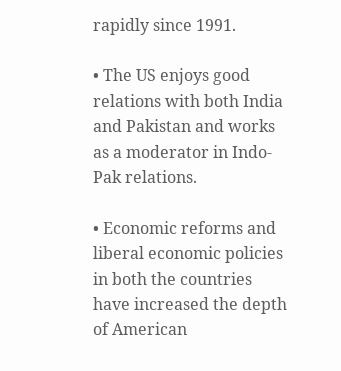rapidly since 1991.

• The US enjoys good relations with both India and Pakistan and works as a moderator in Indo-Pak relations.

• Economic reforms and liberal economic policies in both the countries have increased the depth of American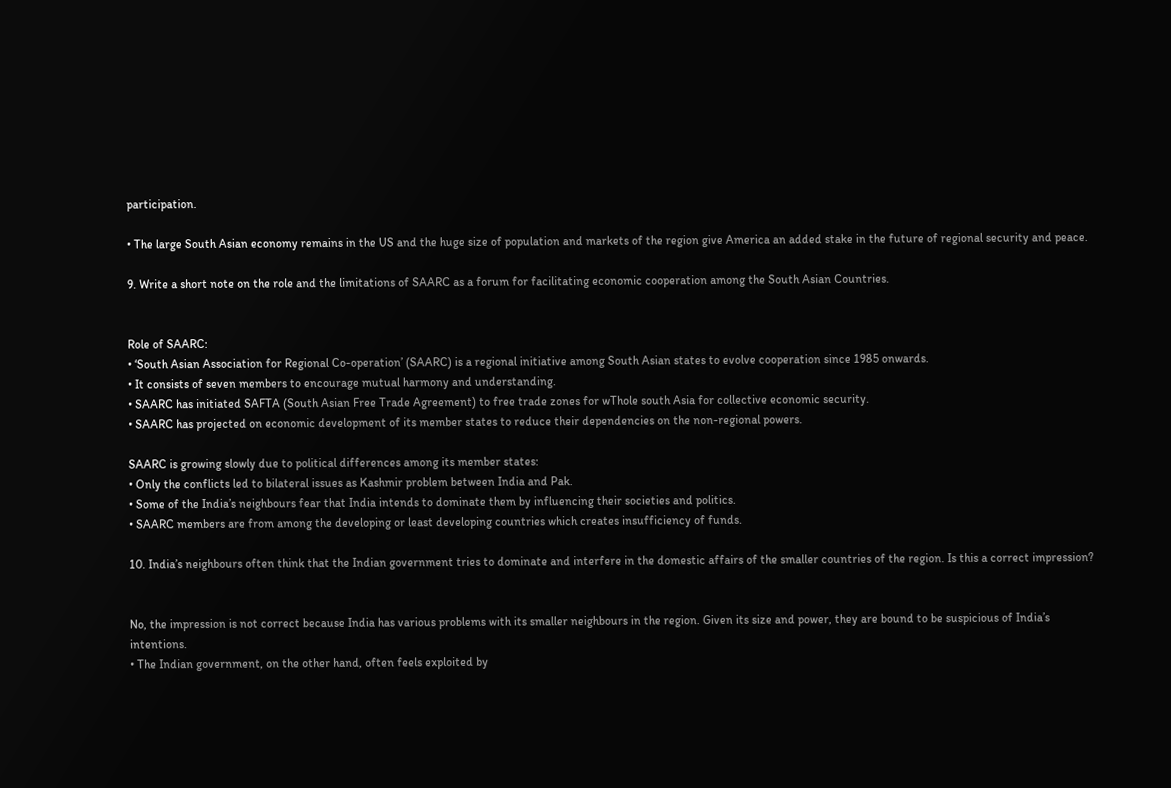participation.

• The large South Asian economy remains in the US and the huge size of population and markets of the region give America an added stake in the future of regional security and peace.

9. Write a short note on the role and the limitations of SAARC as a forum for facilitating economic cooperation among the South Asian Countries.


Role of SAARC:
• ‘South Asian Association for Regional Co-operation’ (SAARC) is a regional initiative among South Asian states to evolve cooperation since 1985 onwards.
• It consists of seven members to encourage mutual harmony and understanding.
• SAARC has initiated SAFTA (South Asian Free Trade Agreement) to free trade zones for wThole south Asia for collective economic security.
• SAARC has projected on economic development of its member states to reduce their dependencies on the non-regional powers.

SAARC is growing slowly due to political differences among its member states:
• Only the conflicts led to bilateral issues as Kashmir problem between India and Pak.
• Some of the India’s neighbours fear that India intends to dominate them by influencing their societies and politics.
• SAARC members are from among the developing or least developing countries which creates insufficiency of funds.

10. India’s neighbours often think that the Indian government tries to dominate and interfere in the domestic affairs of the smaller countries of the region. Is this a correct impression?


No, the impression is not correct because India has various problems with its smaller neighbours in the region. Given its size and power, they are bound to be suspicious of India’s intentions.
• The Indian government, on the other hand, often feels exploited by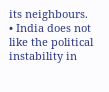its neighbours.
• India does not like the political instability in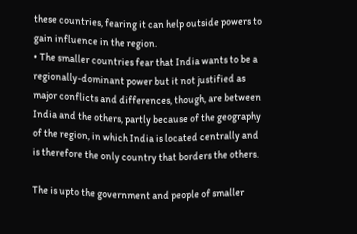these countries, fearing it can help outside powers to gain influence in the region.
• The smaller countries fear that India wants to be a regionally-dominant power but it not justified as major conflicts and differences, though, are between India and the others, partly because of the geography of the region, in which India is located centrally and is therefore the only country that borders the others.

The is upto the government and people of smaller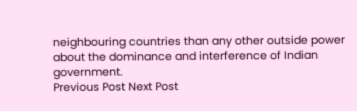neighbouring countries than any other outside power about the dominance and interference of Indian government.
Previous Post Next Post